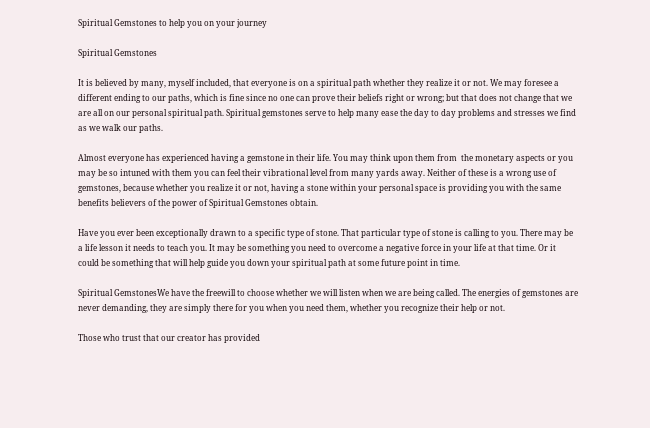Spiritual Gemstones to help you on your journey

Spiritual Gemstones

It is believed by many, myself included, that everyone is on a spiritual path whether they realize it or not. We may foresee a different ending to our paths, which is fine since no one can prove their beliefs right or wrong; but that does not change that we are all on our personal spiritual path. Spiritual gemstones serve to help many ease the day to day problems and stresses we find as we walk our paths.

Almost everyone has experienced having a gemstone in their life. You may think upon them from  the monetary aspects or you may be so intuned with them you can feel their vibrational level from many yards away. Neither of these is a wrong use of gemstones, because whether you realize it or not, having a stone within your personal space is providing you with the same benefits believers of the power of Spiritual Gemstones obtain.

Have you ever been exceptionally drawn to a specific type of stone. That particular type of stone is calling to you. There may be a life lesson it needs to teach you. It may be something you need to overcome a negative force in your life at that time. Or it could be something that will help guide you down your spiritual path at some future point in time.

Spiritual GemstonesWe have the freewill to choose whether we will listen when we are being called. The energies of gemstones are never demanding, they are simply there for you when you need them, whether you recognize their help or not.

Those who trust that our creator has provided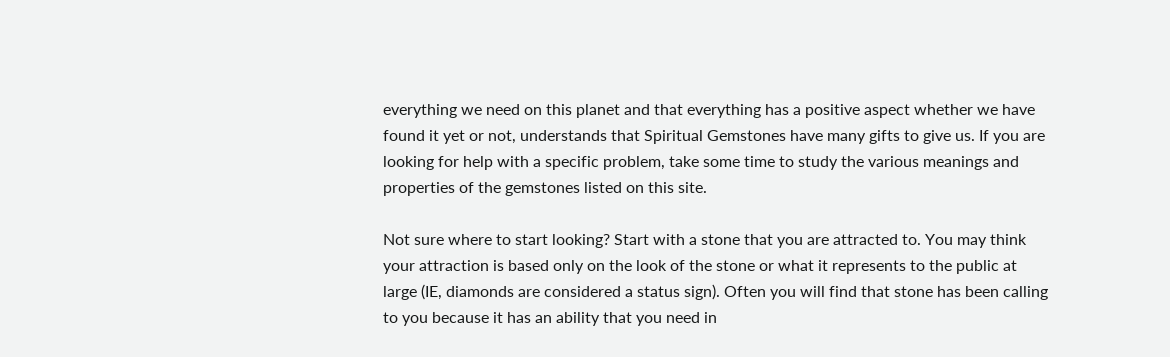everything we need on this planet and that everything has a positive aspect whether we have found it yet or not, understands that Spiritual Gemstones have many gifts to give us. If you are looking for help with a specific problem, take some time to study the various meanings and properties of the gemstones listed on this site.

Not sure where to start looking? Start with a stone that you are attracted to. You may think your attraction is based only on the look of the stone or what it represents to the public at large (IE, diamonds are considered a status sign). Often you will find that stone has been calling to you because it has an ability that you need in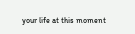your life at this moment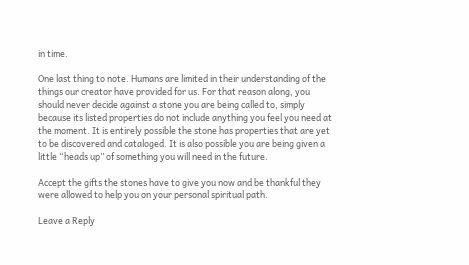in time.

One last thing to note. Humans are limited in their understanding of the things our creator have provided for us. For that reason along, you should never decide against a stone you are being called to, simply because its listed properties do not include anything you feel you need at the moment. It is entirely possible the stone has properties that are yet to be discovered and cataloged. It is also possible you are being given a little “heads up” of something you will need in the future.

Accept the gifts the stones have to give you now and be thankful they were allowed to help you on your personal spiritual path.

Leave a Reply